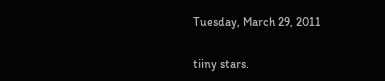Tuesday, March 29, 2011

tiiny stars.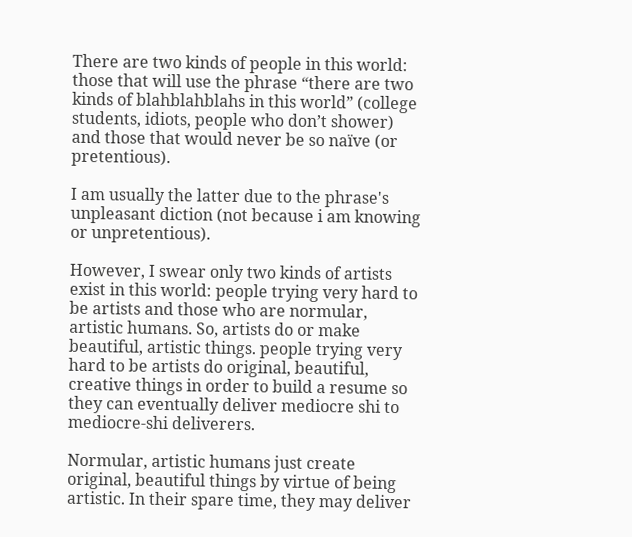There are two kinds of people in this world: those that will use the phrase “there are two kinds of blahblahblahs in this world” (college students, idiots, people who don’t shower) and those that would never be so naïve (or pretentious).

I am usually the latter due to the phrase's unpleasant diction (not because i am knowing or unpretentious).

However, I swear only two kinds of artists exist in this world: people trying very hard to be artists and those who are normular, artistic humans. So, artists do or make beautiful, artistic things. people trying very hard to be artists do original, beautiful, creative things in order to build a resume so they can eventually deliver mediocre shi to mediocre-shi deliverers.

Normular, artistic humans just create original, beautiful things by virtue of being artistic. In their spare time, they may deliver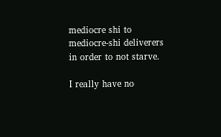mediocre shi to mediocre-shi deliverers in order to not starve.

I really have no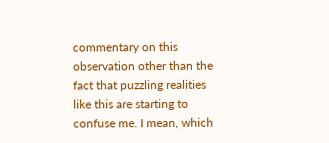commentary on this observation other than the fact that puzzling realities like this are starting to confuse me. I mean, which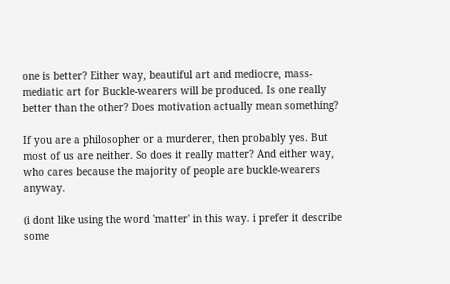one is better? Either way, beautiful art and mediocre, mass-mediatic art for Buckle-wearers will be produced. Is one really better than the other? Does motivation actually mean something?

If you are a philosopher or a murderer, then probably yes. But most of us are neither. So does it really matter? And either way, who cares because the majority of people are buckle-wearers anyway.

(i dont like using the word 'matter' in this way. i prefer it describe some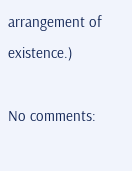arrangement of existence.)

No comments: